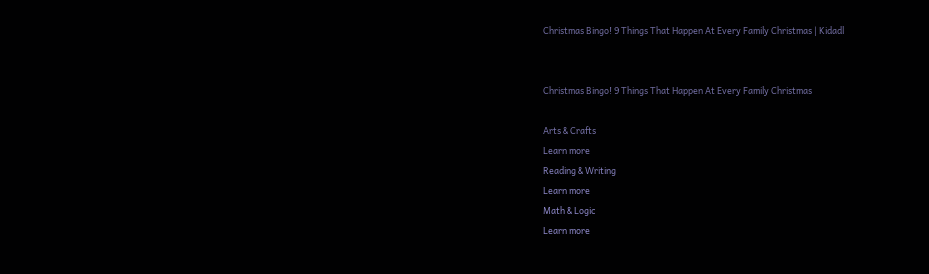Christmas Bingo! 9 Things That Happen At Every Family Christmas | Kidadl


Christmas Bingo! 9 Things That Happen At Every Family Christmas

Arts & Crafts
Learn more
Reading & Writing
Learn more
Math & Logic
Learn more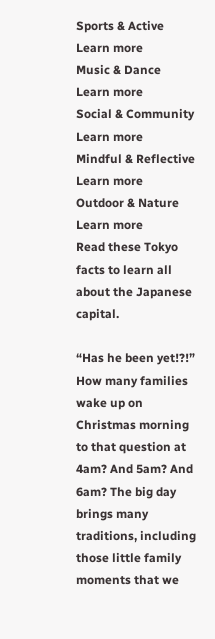Sports & Active
Learn more
Music & Dance
Learn more
Social & Community
Learn more
Mindful & Reflective
Learn more
Outdoor & Nature
Learn more
Read these Tokyo facts to learn all about the Japanese capital.

“Has he been yet!?!” How many families wake up on Christmas morning to that question at 4am? And 5am? And 6am? The big day brings many traditions, including those little family moments that we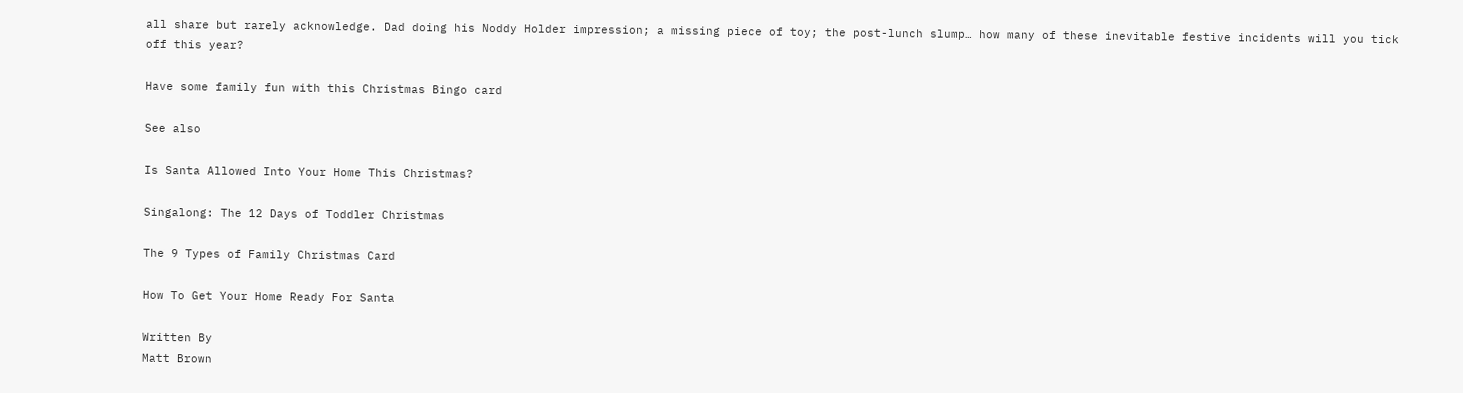all share but rarely acknowledge. Dad doing his Noddy Holder impression; a missing piece of toy; the post-lunch slump… how many of these inevitable festive incidents will you tick off this year?

Have some family fun with this Christmas Bingo card

See also

Is Santa Allowed Into Your Home This Christmas?

Singalong: The 12 Days of Toddler Christmas

The 9 Types of Family Christmas Card

How To Get Your Home Ready For Santa

Written By
Matt Brown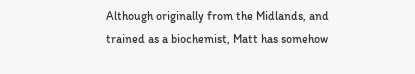Although originally from the Midlands, and trained as a biochemist, Matt has somehow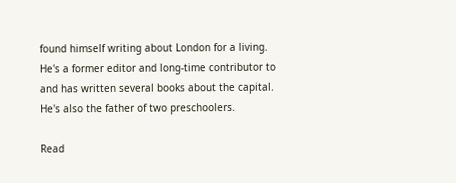found himself writing about London for a living. He's a former editor and long-time contributor to and has written several books about the capital. He's also the father of two preschoolers.

Read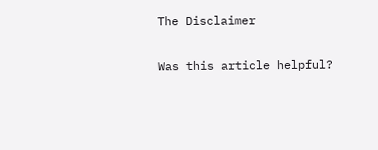The Disclaimer

Was this article helpful?